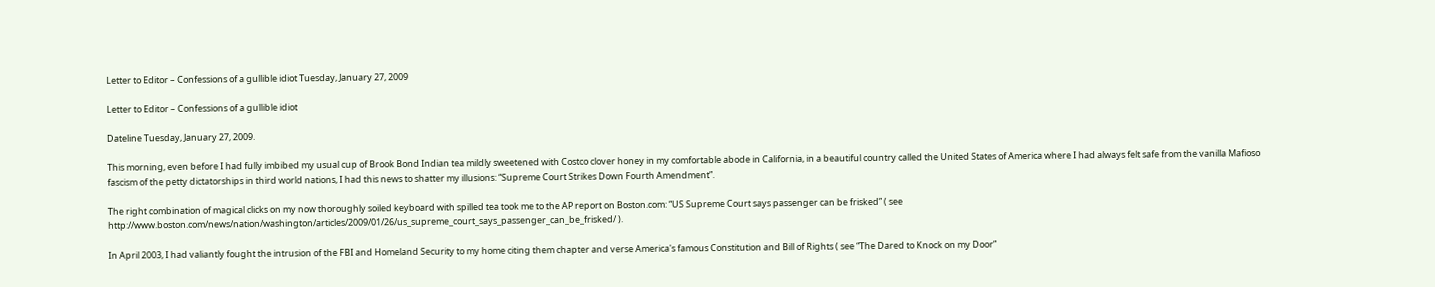Letter to Editor – Confessions of a gullible idiot Tuesday, January 27, 2009

Letter to Editor – Confessions of a gullible idiot

Dateline Tuesday, January 27, 2009.

This morning, even before I had fully imbibed my usual cup of Brook Bond Indian tea mildly sweetened with Costco clover honey in my comfortable abode in California, in a beautiful country called the United States of America where I had always felt safe from the vanilla Mafioso fascism of the petty dictatorships in third world nations, I had this news to shatter my illusions: “Supreme Court Strikes Down Fourth Amendment”.

The right combination of magical clicks on my now thoroughly soiled keyboard with spilled tea took me to the AP report on Boston.com: “US Supreme Court says passenger can be frisked” ( see http://www.boston.com/news/nation/washington/articles/2009/01/26/us_supreme_court_says_passenger_can_be_frisked/ ).

In April 2003, I had valiantly fought the intrusion of the FBI and Homeland Security to my home citing them chapter and verse America's famous Constitution and Bill of Rights ( see “The Dared to Knock on my Door”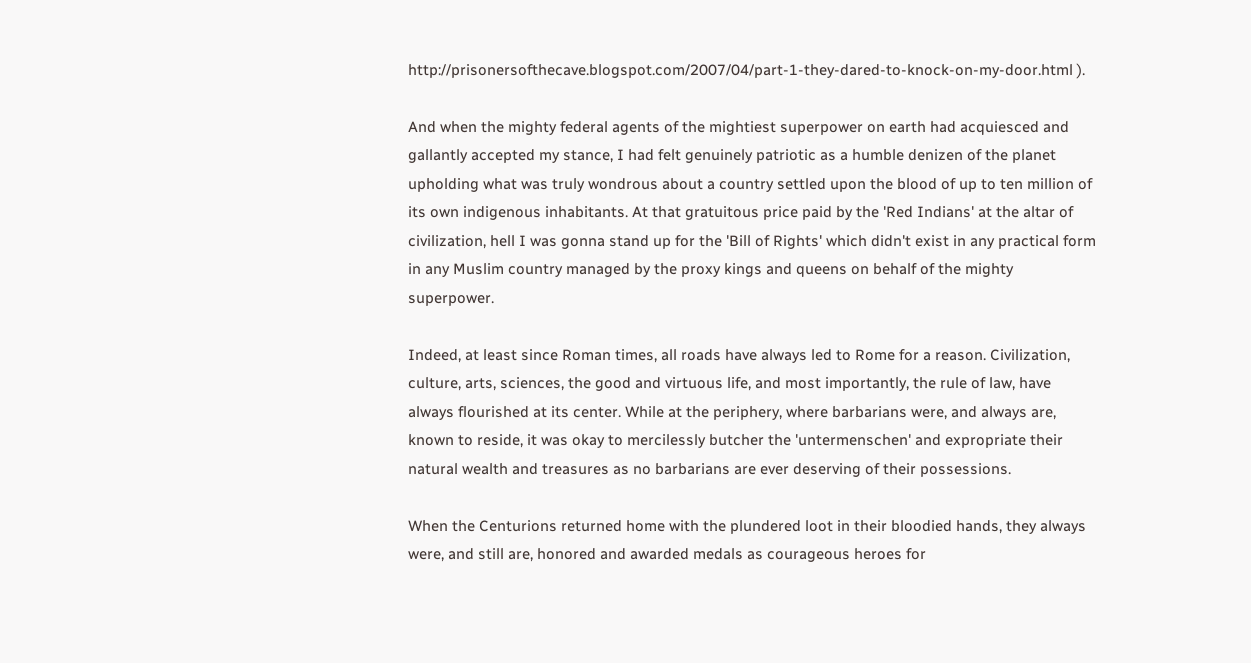http://prisonersofthecave.blogspot.com/2007/04/part-1-they-dared-to-knock-on-my-door.html ).

And when the mighty federal agents of the mightiest superpower on earth had acquiesced and gallantly accepted my stance, I had felt genuinely patriotic as a humble denizen of the planet upholding what was truly wondrous about a country settled upon the blood of up to ten million of its own indigenous inhabitants. At that gratuitous price paid by the 'Red Indians' at the altar of civilization, hell I was gonna stand up for the 'Bill of Rights' which didn't exist in any practical form in any Muslim country managed by the proxy kings and queens on behalf of the mighty superpower.

Indeed, at least since Roman times, all roads have always led to Rome for a reason. Civilization, culture, arts, sciences, the good and virtuous life, and most importantly, the rule of law, have always flourished at its center. While at the periphery, where barbarians were, and always are, known to reside, it was okay to mercilessly butcher the 'untermenschen' and expropriate their natural wealth and treasures as no barbarians are ever deserving of their possessions.

When the Centurions returned home with the plundered loot in their bloodied hands, they always were, and still are, honored and awarded medals as courageous heroes for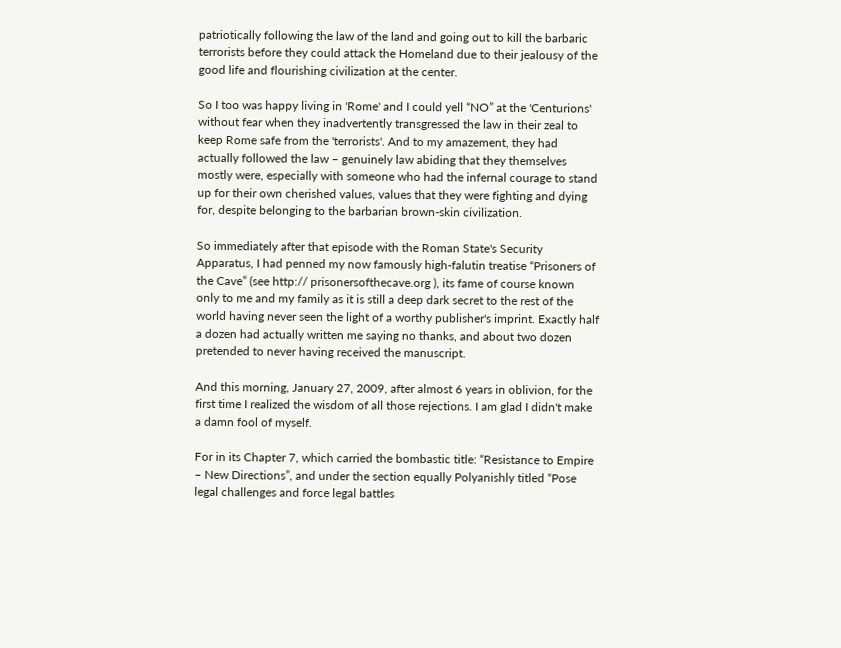patriotically following the law of the land and going out to kill the barbaric terrorists before they could attack the Homeland due to their jealousy of the good life and flourishing civilization at the center.

So I too was happy living in 'Rome' and I could yell “NO” at the 'Centurions' without fear when they inadvertently transgressed the law in their zeal to keep Rome safe from the 'terrorists'. And to my amazement, they had actually followed the law – genuinely law abiding that they themselves mostly were, especially with someone who had the infernal courage to stand up for their own cherished values, values that they were fighting and dying for, despite belonging to the barbarian brown-skin civilization.

So immediately after that episode with the Roman State's Security Apparatus, I had penned my now famously high-falutin treatise “Prisoners of the Cave” (see http:// prisonersofthecave.org ), its fame of course known only to me and my family as it is still a deep dark secret to the rest of the world having never seen the light of a worthy publisher's imprint. Exactly half a dozen had actually written me saying no thanks, and about two dozen pretended to never having received the manuscript.

And this morning, January 27, 2009, after almost 6 years in oblivion, for the first time I realized the wisdom of all those rejections. I am glad I didn't make a damn fool of myself.

For in its Chapter 7, which carried the bombastic title: “Resistance to Empire – New Directions”, and under the section equally Polyanishly titled “Pose legal challenges and force legal battles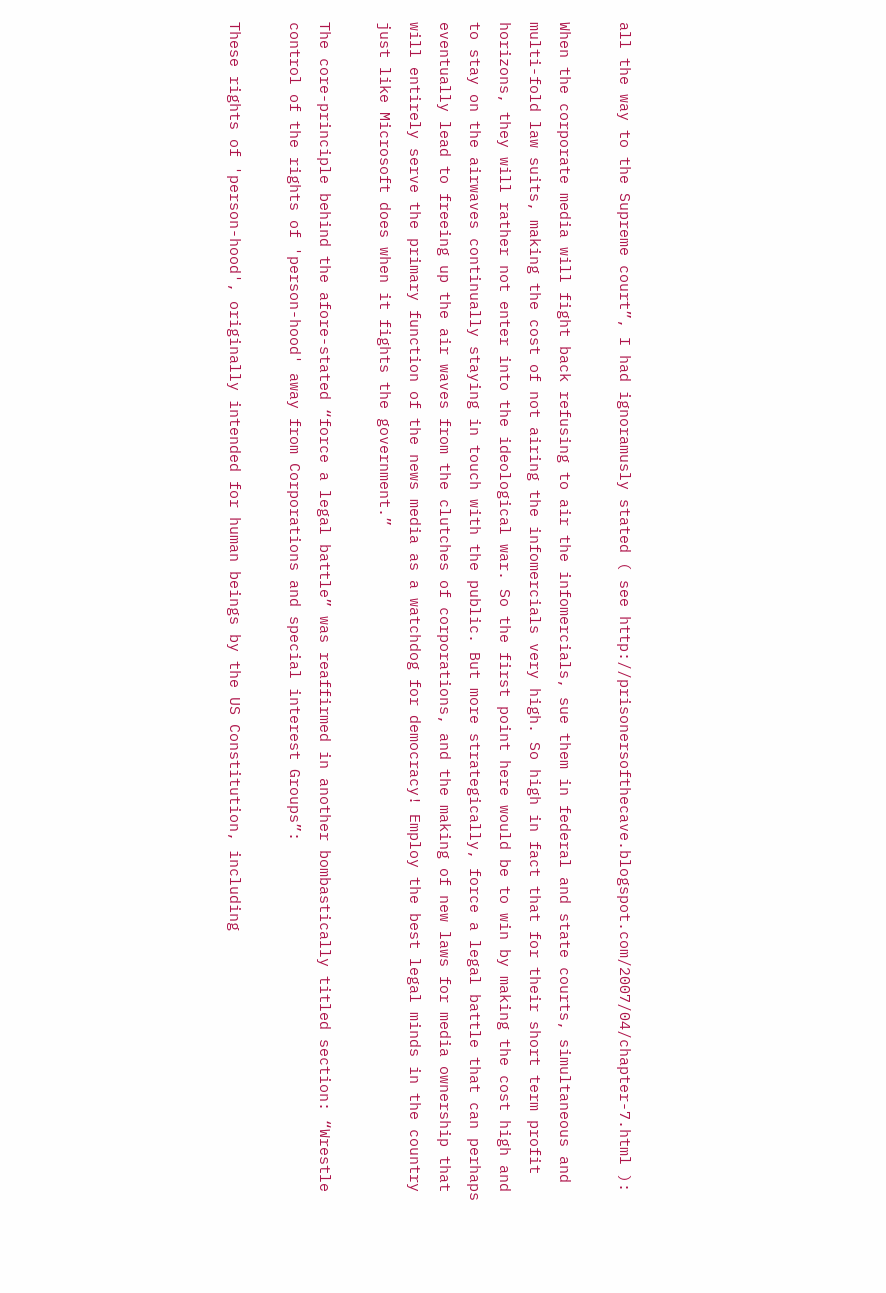all the way to the Supreme court”, I had ignoramusly stated ( see http://prisonersofthecave.blogspot.com/2007/04/chapter-7.html ):

When the corporate media will fight back refusing to air the infomercials, sue them in federal and state courts, simultaneous and multi-fold law suits, making the cost of not airing the infomercials very high. So high in fact that for their short term profit horizons, they will rather not enter into the ideological war. So the first point here would be to win by making the cost high and to stay on the airwaves continually staying in touch with the public. But more strategically, force a legal battle that can perhaps eventually lead to freeing up the air waves from the clutches of corporations, and the making of new laws for media ownership that will entirely serve the primary function of the news media as a watchdog for democracy! Employ the best legal minds in the country just like Microsoft does when it fights the government.”

The core-principle behind the afore-stated “force a legal battle” was reaffirmed in another bombastically titled section: “Wrestle control of the rights of 'person-hood' away from Corporations and special interest Groups”:

These rights of 'person-hood', originally intended for human beings by the US Constitution, including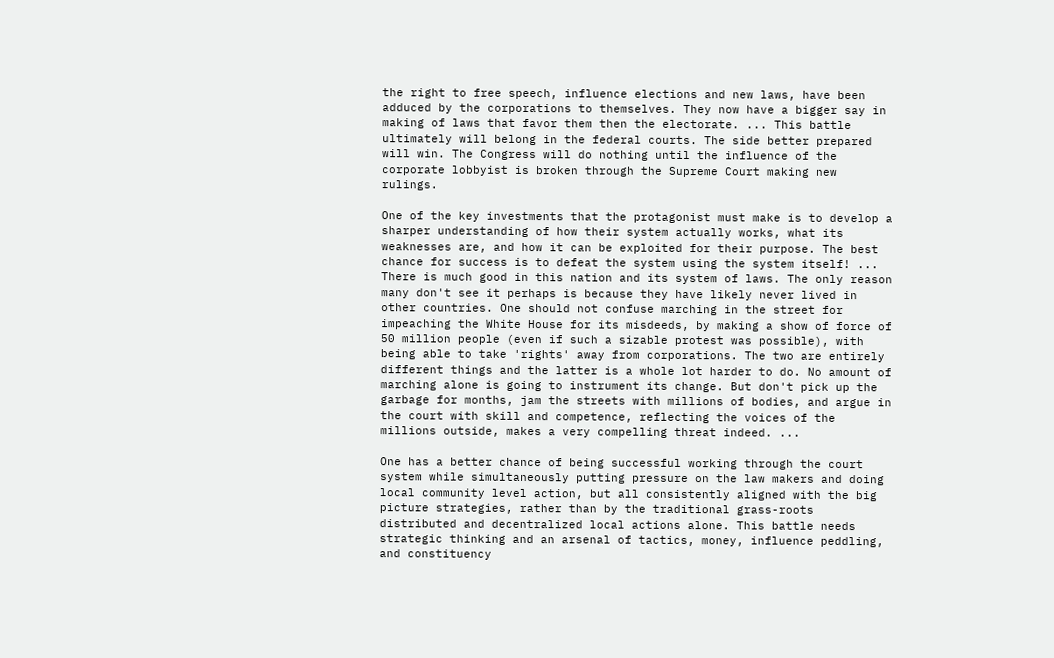the right to free speech, influence elections and new laws, have been adduced by the corporations to themselves. They now have a bigger say in making of laws that favor them then the electorate. ... This battle ultimately will belong in the federal courts. The side better prepared will win. The Congress will do nothing until the influence of the corporate lobbyist is broken through the Supreme Court making new rulings.

One of the key investments that the protagonist must make is to develop a sharper understanding of how their system actually works, what its weaknesses are, and how it can be exploited for their purpose. The best chance for success is to defeat the system using the system itself! ... There is much good in this nation and its system of laws. The only reason many don't see it perhaps is because they have likely never lived in other countries. One should not confuse marching in the street for impeaching the White House for its misdeeds, by making a show of force of 50 million people (even if such a sizable protest was possible), with being able to take 'rights' away from corporations. The two are entirely different things and the latter is a whole lot harder to do. No amount of marching alone is going to instrument its change. But don't pick up the garbage for months, jam the streets with millions of bodies, and argue in the court with skill and competence, reflecting the voices of the millions outside, makes a very compelling threat indeed. ...

One has a better chance of being successful working through the court system while simultaneously putting pressure on the law makers and doing local community level action, but all consistently aligned with the big picture strategies, rather than by the traditional grass-roots distributed and decentralized local actions alone. This battle needs strategic thinking and an arsenal of tactics, money, influence peddling, and constituency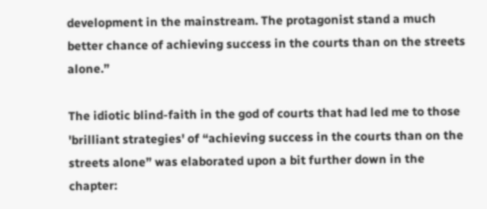development in the mainstream. The protagonist stand a much better chance of achieving success in the courts than on the streets alone.”

The idiotic blind-faith in the god of courts that had led me to those 'brilliant strategies' of “achieving success in the courts than on the streets alone” was elaborated upon a bit further down in the chapter: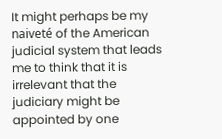It might perhaps be my naiveté of the American judicial system that leads me to think that it is irrelevant that the judiciary might be appointed by one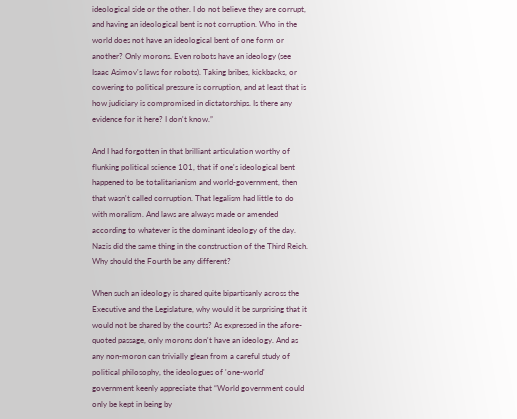ideological side or the other. I do not believe they are corrupt, and having an ideological bent is not corruption. Who in the world does not have an ideological bent of one form or another? Only morons. Even robots have an ideology (see Isaac Asimov's laws for robots). Taking bribes, kickbacks, or cowering to political pressure is corruption, and at least that is how judiciary is compromised in dictatorships. Is there any evidence for it here? I don't know.”

And I had forgotten in that brilliant articulation worthy of flunking political science 101, that if one's ideological bent happened to be totalitarianism and world-government, then that wasn't called corruption. That legalism had little to do with moralism. And laws are always made or amended according to whatever is the dominant ideology of the day. Nazis did the same thing in the construction of the Third Reich. Why should the Fourth be any different?

When such an ideology is shared quite bipartisanly across the Executive and the Legislature, why would it be surprising that it would not be shared by the courts? As expressed in the afore-quoted passage, only morons don't have an ideology. And as any non-moron can trivially glean from a careful study of political philosophy, the ideologues of 'one-world' government keenly appreciate that “World government could only be kept in being by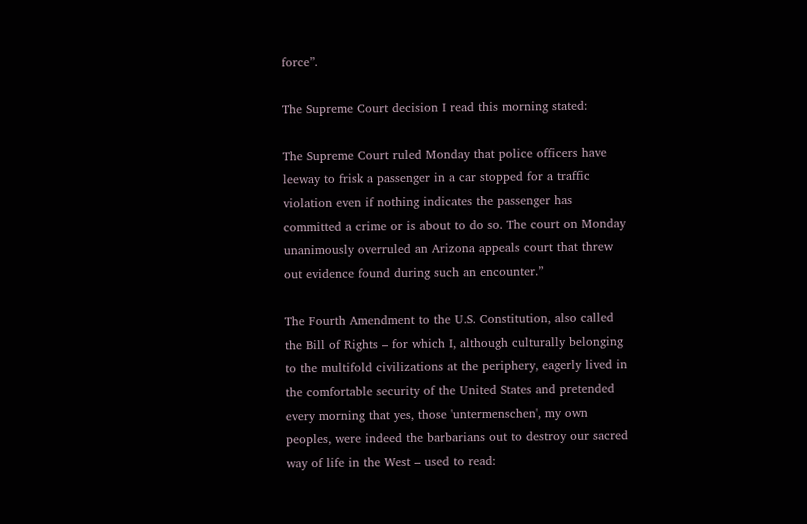force”.

The Supreme Court decision I read this morning stated:

The Supreme Court ruled Monday that police officers have leeway to frisk a passenger in a car stopped for a traffic violation even if nothing indicates the passenger has committed a crime or is about to do so. The court on Monday unanimously overruled an Arizona appeals court that threw out evidence found during such an encounter.”

The Fourth Amendment to the U.S. Constitution, also called the Bill of Rights – for which I, although culturally belonging to the multifold civilizations at the periphery, eagerly lived in the comfortable security of the United States and pretended every morning that yes, those 'untermenschen', my own peoples, were indeed the barbarians out to destroy our sacred way of life in the West – used to read: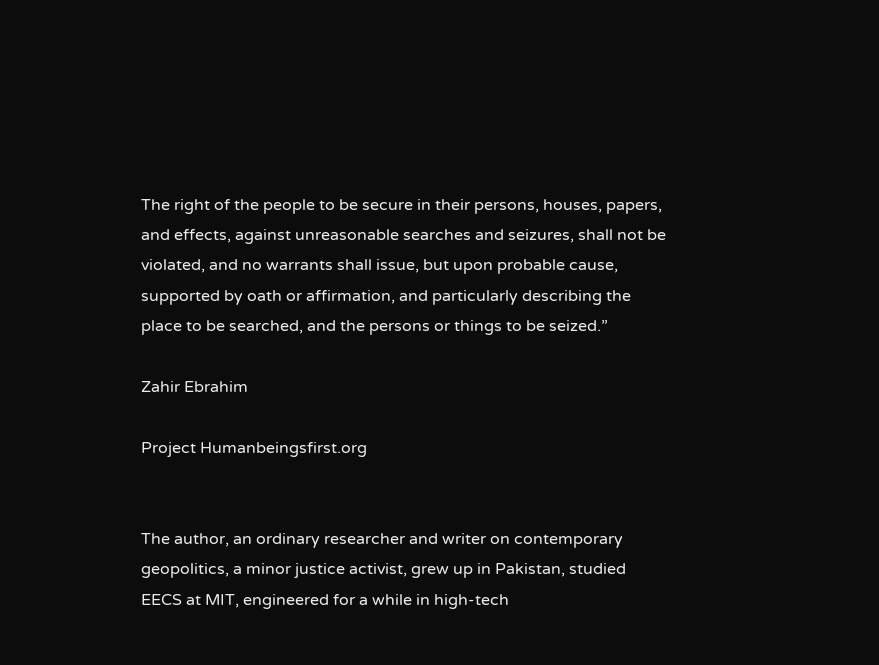The right of the people to be secure in their persons, houses, papers, and effects, against unreasonable searches and seizures, shall not be violated, and no warrants shall issue, but upon probable cause, supported by oath or affirmation, and particularly describing the place to be searched, and the persons or things to be seized.”

Zahir Ebrahim

Project Humanbeingsfirst.org


The author, an ordinary researcher and writer on contemporary geopolitics, a minor justice activist, grew up in Pakistan, studied EECS at MIT, engineered for a while in high-tech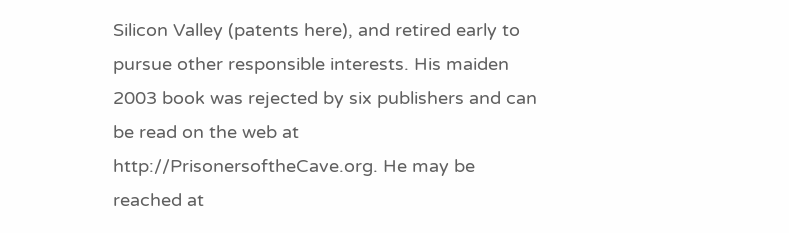Silicon Valley (patents here), and retired early to pursue other responsible interests. His maiden 2003 book was rejected by six publishers and can be read on the web at http://PrisonersoftheCave.org. He may be reached at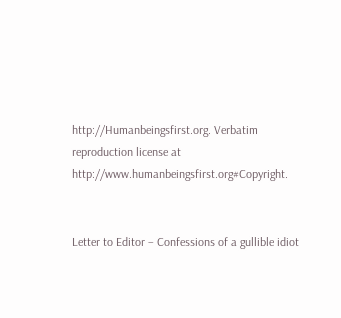http://Humanbeingsfirst.org. Verbatim reproduction license at http://www.humanbeingsfirst.org#Copyright.


Letter to Editor – Confessions of a gullible idiot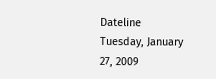Dateline Tuesday, January 27, 2009